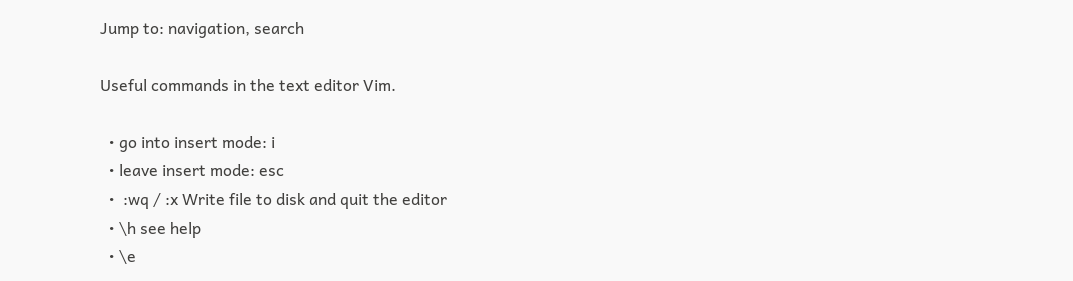Jump to: navigation, search

Useful commands in the text editor Vim.

  • go into insert mode: i
  • leave insert mode: esc
  •  :wq / :x Write file to disk and quit the editor
  • \h see help
  • \e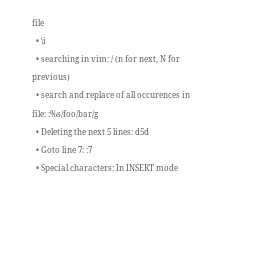file
  • \i
  • searching in vim: / (n for next, N for previous)
  • search and replace of all occurences in file: :%s/foo/bar/g
  • Deleting the next 5 lines: d5d
  • Goto line 7: :7
  • Special characters: In INSERT mode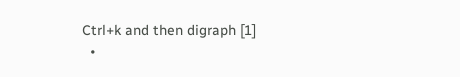Ctrl+k and then digraph [1]
  •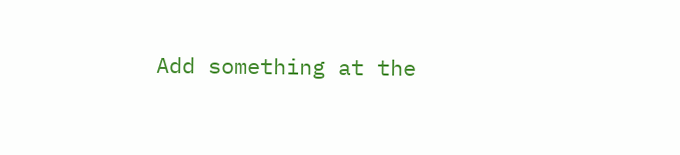Add something at the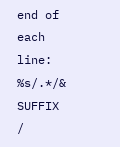end of each line: %s/.*/& SUFFIX /